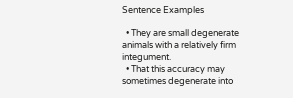Sentence Examples

  • They are small degenerate animals with a relatively firm integument.
  • That this accuracy may sometimes degenerate into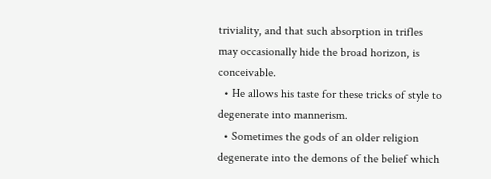triviality, and that such absorption in trifles may occasionally hide the broad horizon, is conceivable.
  • He allows his taste for these tricks of style to degenerate into mannerism.
  • Sometimes the gods of an older religion degenerate into the demons of the belief which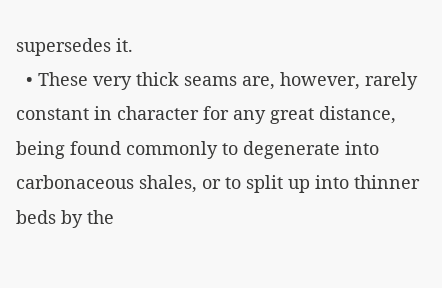supersedes it.
  • These very thick seams are, however, rarely constant in character for any great distance, being found commonly to degenerate into carbonaceous shales, or to split up into thinner beds by the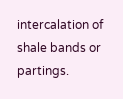intercalation of shale bands or partings.